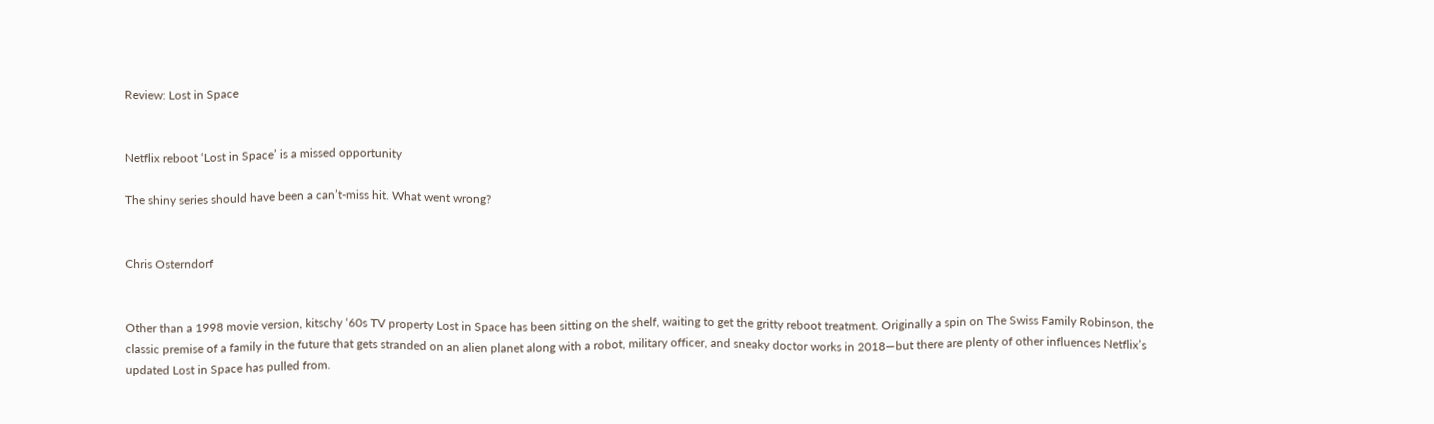Review: Lost in Space


Netflix reboot ‘Lost in Space’ is a missed opportunity

The shiny series should have been a can’t-miss hit. What went wrong?


Chris Osterndorf


Other than a 1998 movie version, kitschy ‘60s TV property Lost in Space has been sitting on the shelf, waiting to get the gritty reboot treatment. Originally a spin on The Swiss Family Robinson, the classic premise of a family in the future that gets stranded on an alien planet along with a robot, military officer, and sneaky doctor works in 2018—but there are plenty of other influences Netflix’s updated Lost in Space has pulled from.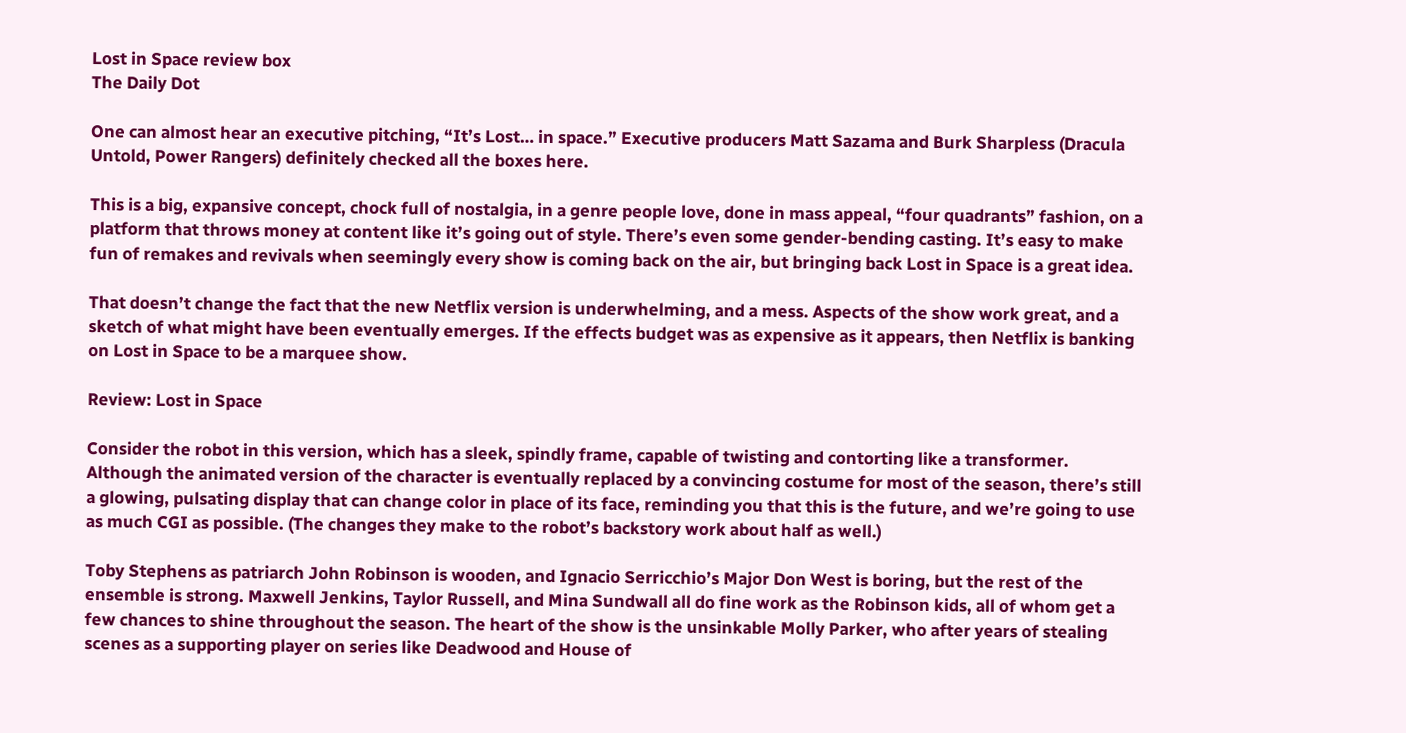Lost in Space review box
The Daily Dot

One can almost hear an executive pitching, “It’s Lost… in space.” Executive producers Matt Sazama and Burk Sharpless (Dracula Untold, Power Rangers) definitely checked all the boxes here.

This is a big, expansive concept, chock full of nostalgia, in a genre people love, done in mass appeal, “four quadrants” fashion, on a platform that throws money at content like it’s going out of style. There’s even some gender-bending casting. It’s easy to make fun of remakes and revivals when seemingly every show is coming back on the air, but bringing back Lost in Space is a great idea.

That doesn’t change the fact that the new Netflix version is underwhelming, and a mess. Aspects of the show work great, and a sketch of what might have been eventually emerges. If the effects budget was as expensive as it appears, then Netflix is banking on Lost in Space to be a marquee show.

Review: Lost in Space

Consider the robot in this version, which has a sleek, spindly frame, capable of twisting and contorting like a transformer. Although the animated version of the character is eventually replaced by a convincing costume for most of the season, there’s still a glowing, pulsating display that can change color in place of its face, reminding you that this is the future, and we’re going to use as much CGI as possible. (The changes they make to the robot’s backstory work about half as well.)

Toby Stephens as patriarch John Robinson is wooden, and Ignacio Serricchio’s Major Don West is boring, but the rest of the ensemble is strong. Maxwell Jenkins, Taylor Russell, and Mina Sundwall all do fine work as the Robinson kids, all of whom get a few chances to shine throughout the season. The heart of the show is the unsinkable Molly Parker, who after years of stealing scenes as a supporting player on series like Deadwood and House of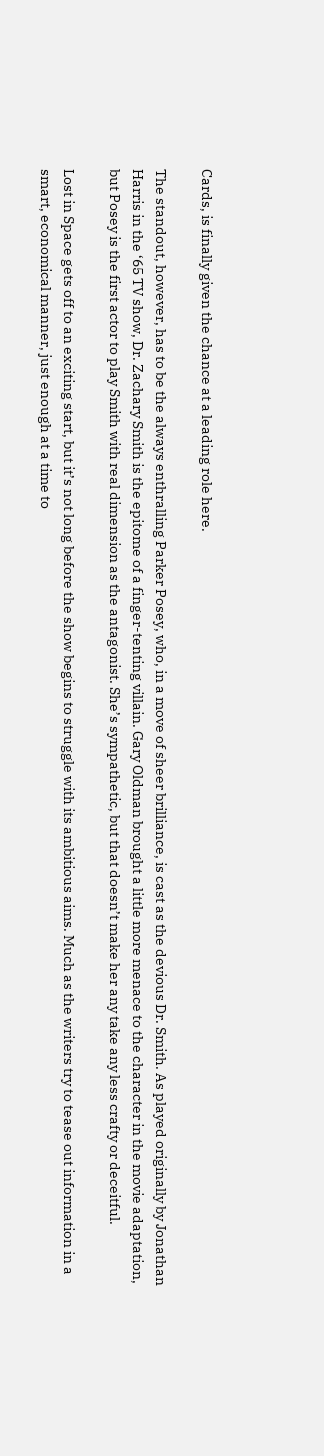Cards, is finally given the chance at a leading role here.

The standout, however, has to be the always enthralling Parker Posey, who, in a move of sheer brilliance, is cast as the devious Dr. Smith. As played originally by Jonathan Harris in the ‘65 TV show, Dr. Zachary Smith is the epitome of a finger-tenting villain. Gary Oldman brought a little more menace to the character in the movie adaptation, but Posey is the first actor to play Smith with real dimension as the antagonist. She’s sympathetic, but that doesn’t make her any take any less crafty or deceitful.

Lost in Space gets off to an exciting start, but it’s not long before the show begins to struggle with its ambitious aims. Much as the writers try to tease out information in a smart, economical manner, just enough at a time to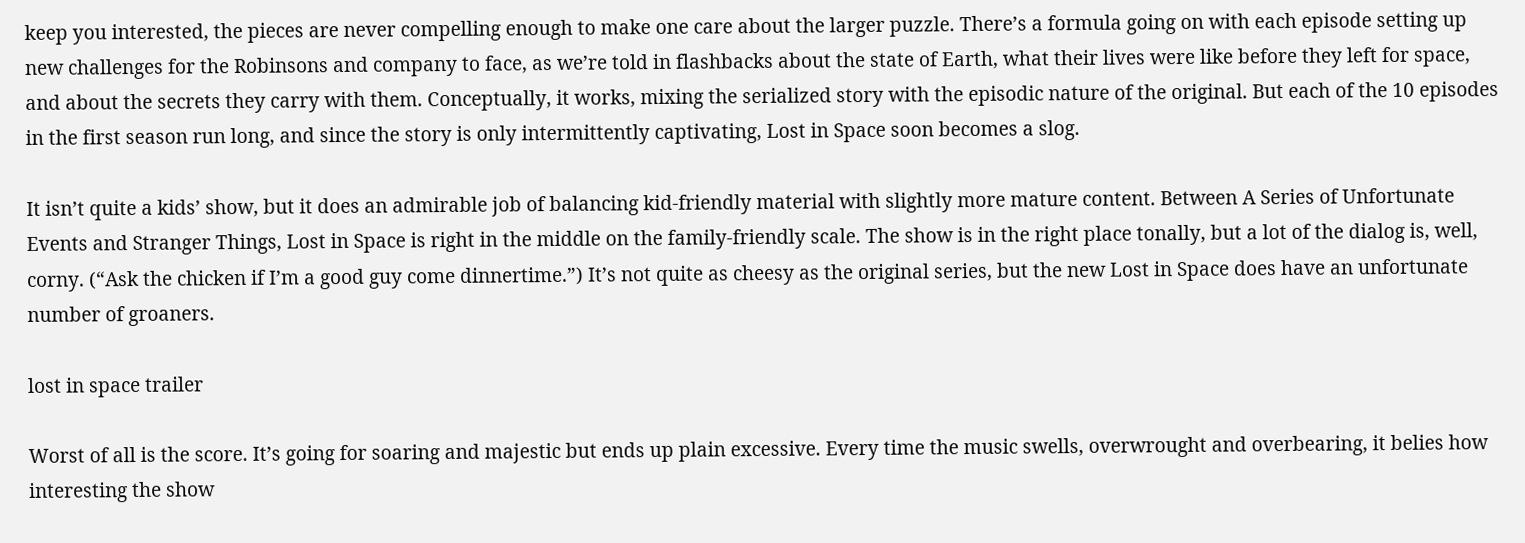keep you interested, the pieces are never compelling enough to make one care about the larger puzzle. There’s a formula going on with each episode setting up new challenges for the Robinsons and company to face, as we’re told in flashbacks about the state of Earth, what their lives were like before they left for space, and about the secrets they carry with them. Conceptually, it works, mixing the serialized story with the episodic nature of the original. But each of the 10 episodes in the first season run long, and since the story is only intermittently captivating, Lost in Space soon becomes a slog.

It isn’t quite a kids’ show, but it does an admirable job of balancing kid-friendly material with slightly more mature content. Between A Series of Unfortunate Events and Stranger Things, Lost in Space is right in the middle on the family-friendly scale. The show is in the right place tonally, but a lot of the dialog is, well, corny. (“Ask the chicken if I’m a good guy come dinnertime.”) It’s not quite as cheesy as the original series, but the new Lost in Space does have an unfortunate number of groaners.

lost in space trailer

Worst of all is the score. It’s going for soaring and majestic but ends up plain excessive. Every time the music swells, overwrought and overbearing, it belies how interesting the show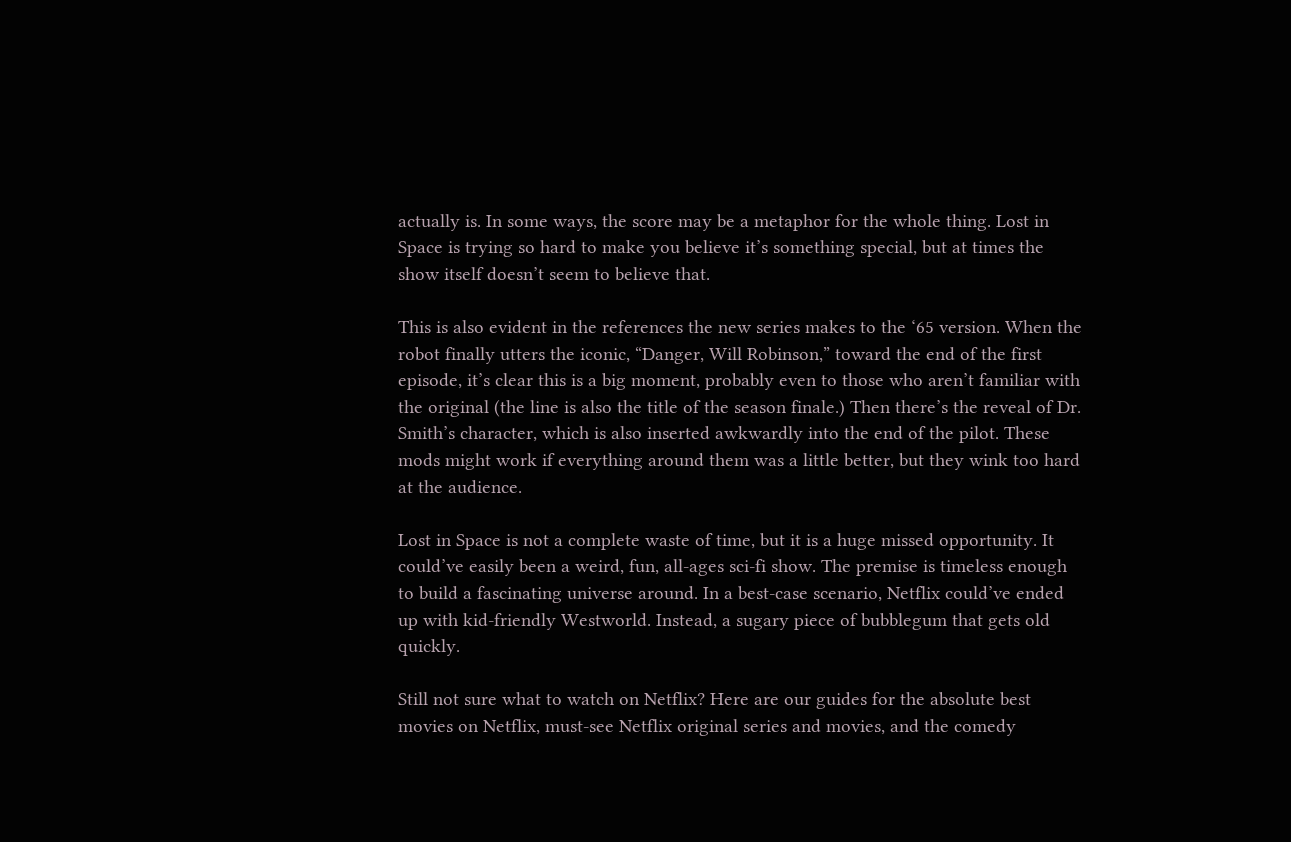actually is. In some ways, the score may be a metaphor for the whole thing. Lost in Space is trying so hard to make you believe it’s something special, but at times the show itself doesn’t seem to believe that.

This is also evident in the references the new series makes to the ‘65 version. When the robot finally utters the iconic, “Danger, Will Robinson,” toward the end of the first episode, it’s clear this is a big moment, probably even to those who aren’t familiar with the original (the line is also the title of the season finale.) Then there’s the reveal of Dr. Smith’s character, which is also inserted awkwardly into the end of the pilot. These mods might work if everything around them was a little better, but they wink too hard at the audience.

Lost in Space is not a complete waste of time, but it is a huge missed opportunity. It could’ve easily been a weird, fun, all-ages sci-fi show. The premise is timeless enough to build a fascinating universe around. In a best-case scenario, Netflix could’ve ended up with kid-friendly Westworld. Instead, a sugary piece of bubblegum that gets old quickly.

Still not sure what to watch on Netflix? Here are our guides for the absolute best movies on Netflix, must-see Netflix original series and movies, and the comedy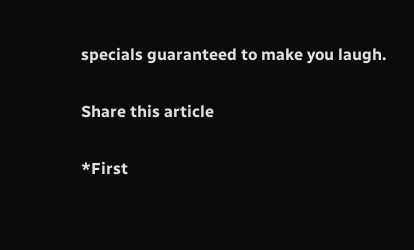specials guaranteed to make you laugh.

Share this article

*First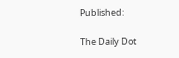Published:

The Daily Dot